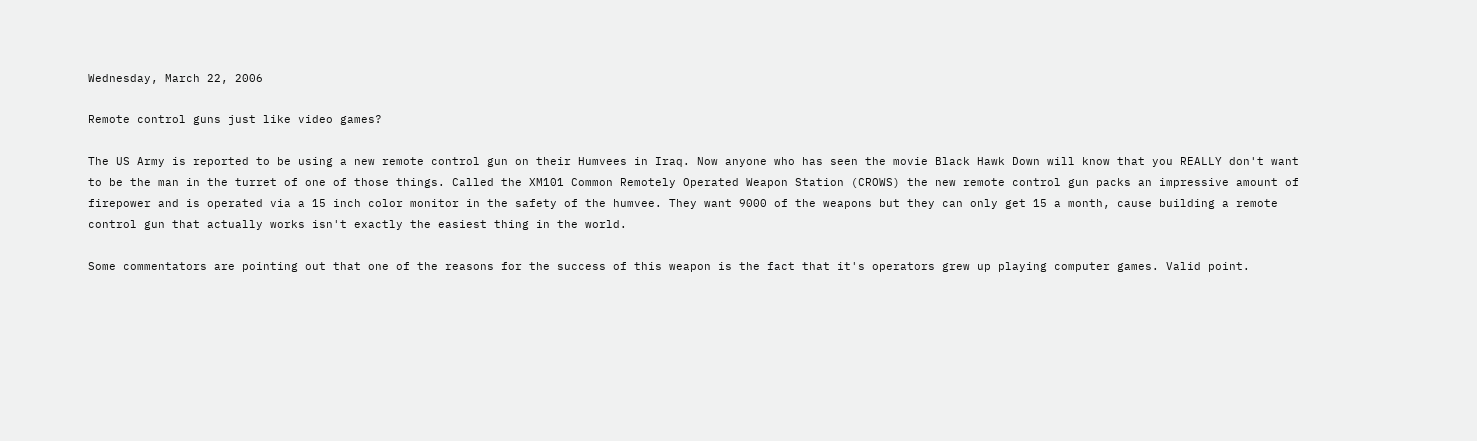Wednesday, March 22, 2006

Remote control guns just like video games?

The US Army is reported to be using a new remote control gun on their Humvees in Iraq. Now anyone who has seen the movie Black Hawk Down will know that you REALLY don't want to be the man in the turret of one of those things. Called the XM101 Common Remotely Operated Weapon Station (CROWS) the new remote control gun packs an impressive amount of firepower and is operated via a 15 inch color monitor in the safety of the humvee. They want 9000 of the weapons but they can only get 15 a month, cause building a remote control gun that actually works isn't exactly the easiest thing in the world.

Some commentators are pointing out that one of the reasons for the success of this weapon is the fact that it's operators grew up playing computer games. Valid point.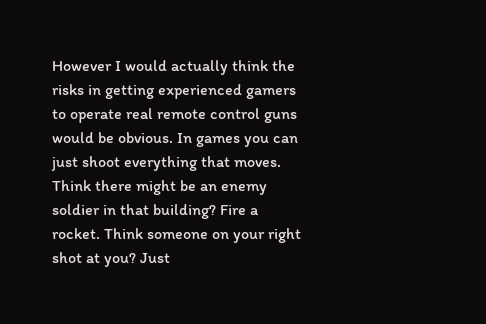However I would actually think the risks in getting experienced gamers to operate real remote control guns would be obvious. In games you can just shoot everything that moves. Think there might be an enemy soldier in that building? Fire a rocket. Think someone on your right shot at you? Just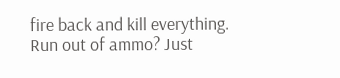fire back and kill everything. Run out of ammo? Just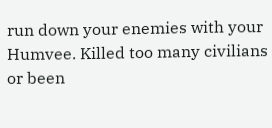run down your enemies with your Humvee. Killed too many civilians or been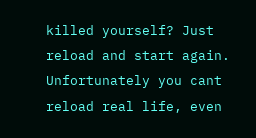killed yourself? Just reload and start again. Unfortunately you cant reload real life, even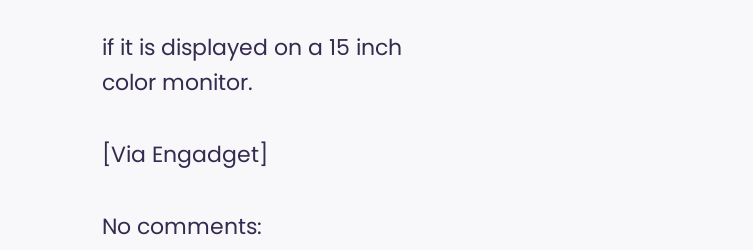if it is displayed on a 15 inch color monitor.

[Via Engadget]

No comments: